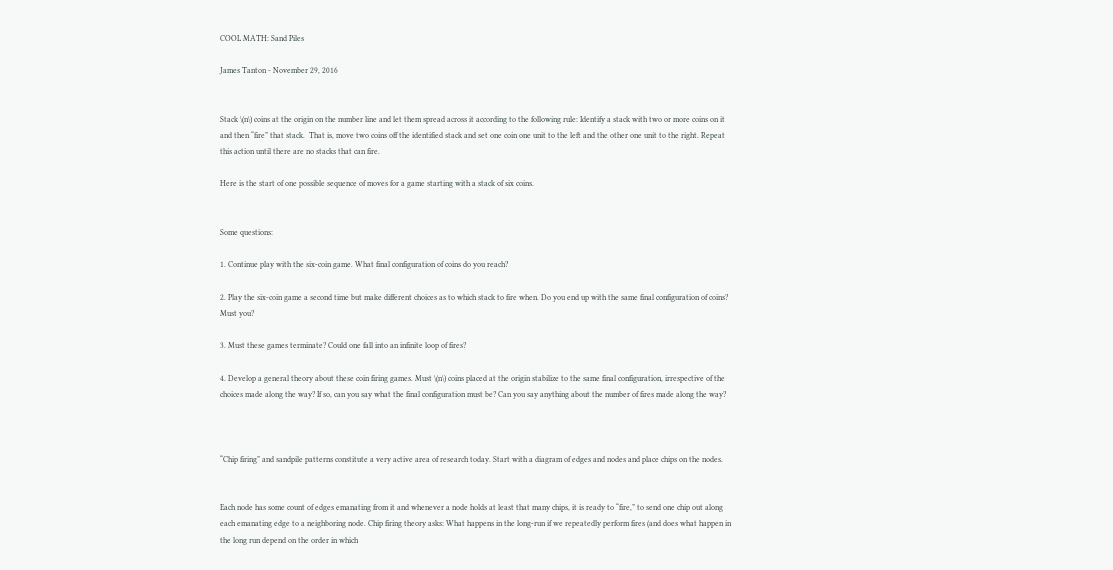COOL MATH: Sand Piles

James Tanton - November 29, 2016


Stack \(n\) coins at the origin on the number line and let them spread across it according to the following rule: Identify a stack with two or more coins on it and then “fire” that stack.  That is, move two coins off the identified stack and set one coin one unit to the left and the other one unit to the right. Repeat this action until there are no stacks that can fire.

Here is the start of one possible sequence of moves for a game starting with a stack of six coins.


Some questions:

1. Continue play with the six-coin game. What final configuration of coins do you reach?

2. Play the six-coin game a second time but make different choices as to which stack to fire when. Do you end up with the same final configuration of coins? Must you?

3. Must these games terminate? Could one fall into an infinite loop of fires?

4. Develop a general theory about these coin firing games. Must \(n\) coins placed at the origin stabilize to the same final configuration, irrespective of the choices made along the way? If so, can you say what the final configuration must be? Can you say anything about the number of fires made along the way?



“Chip firing” and sandpile patterns constitute a very active area of research today. Start with a diagram of edges and nodes and place chips on the nodes.


Each node has some count of edges emanating from it and whenever a node holds at least that many chips, it is ready to “fire,” to send one chip out along each emanating edge to a neighboring node. Chip firing theory asks: What happens in the long-run if we repeatedly perform fires (and does what happen in the long run depend on the order in which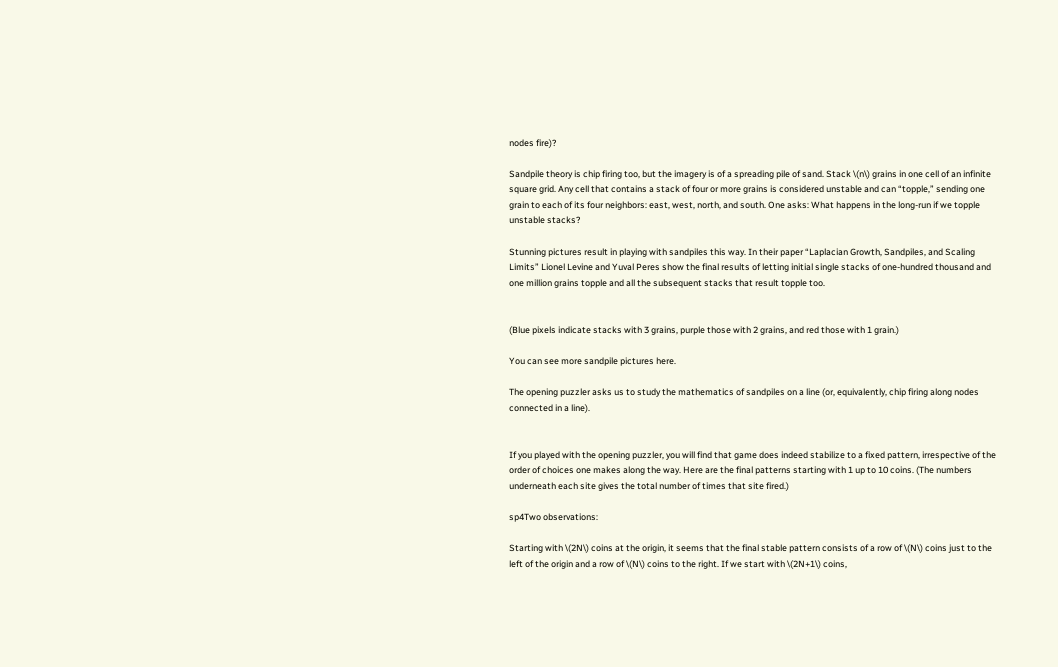nodes fire)?

Sandpile theory is chip firing too, but the imagery is of a spreading pile of sand. Stack \(n\) grains in one cell of an infinite square grid. Any cell that contains a stack of four or more grains is considered unstable and can “topple,” sending one grain to each of its four neighbors: east, west, north, and south. One asks: What happens in the long-run if we topple unstable stacks?

Stunning pictures result in playing with sandpiles this way. In their paper “Laplacian Growth, Sandpiles, and Scaling Limits” Lionel Levine and Yuval Peres show the final results of letting initial single stacks of one-hundred thousand and one million grains topple and all the subsequent stacks that result topple too.


(Blue pixels indicate stacks with 3 grains, purple those with 2 grains, and red those with 1 grain.)

You can see more sandpile pictures here.

The opening puzzler asks us to study the mathematics of sandpiles on a line (or, equivalently, chip firing along nodes connected in a line).


If you played with the opening puzzler, you will find that game does indeed stabilize to a fixed pattern, irrespective of the order of choices one makes along the way. Here are the final patterns starting with 1 up to 10 coins. (The numbers underneath each site gives the total number of times that site fired.)

sp4Two observations:

Starting with \(2N\) coins at the origin, it seems that the final stable pattern consists of a row of \(N\) coins just to the left of the origin and a row of \(N\) coins to the right. If we start with \(2N+1\) coins,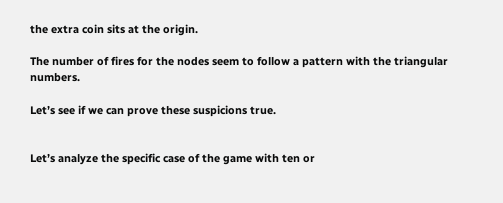the extra coin sits at the origin.

The number of fires for the nodes seem to follow a pattern with the triangular numbers.

Let’s see if we can prove these suspicions true.


Let’s analyze the specific case of the game with ten or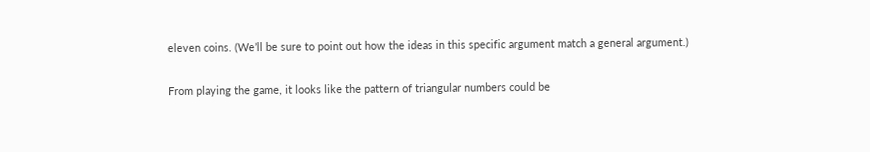eleven coins. (We’ll be sure to point out how the ideas in this specific argument match a general argument.)

From playing the game, it looks like the pattern of triangular numbers could be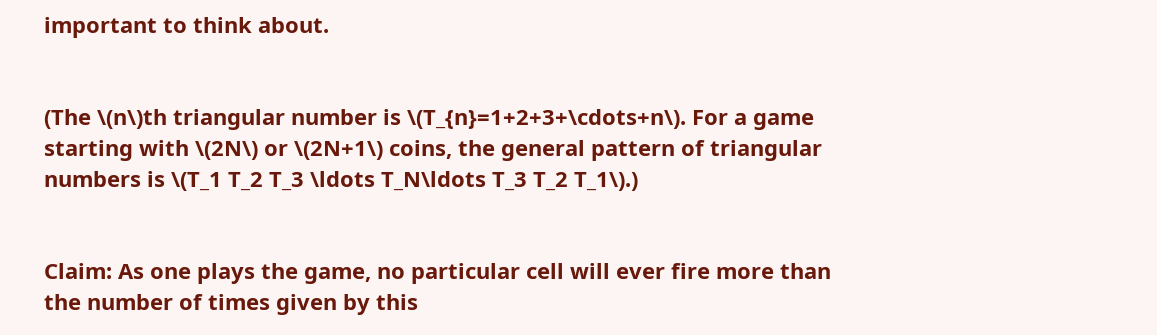important to think about.


(The \(n\)th triangular number is \(T_{n}=1+2+3+\cdots+n\). For a game starting with \(2N\) or \(2N+1\) coins, the general pattern of triangular numbers is \(T_1 T_2 T_3 \ldots T_N\ldots T_3 T_2 T_1\).)


Claim: As one plays the game, no particular cell will ever fire more than the number of times given by this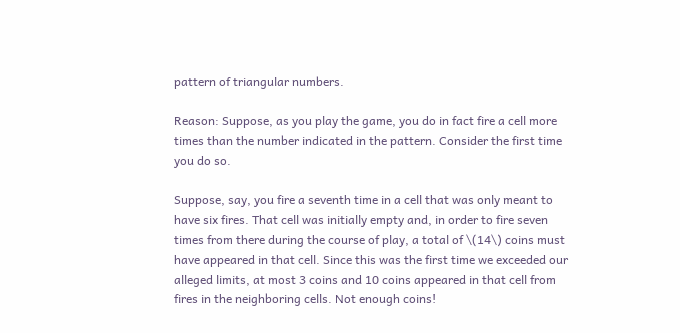pattern of triangular numbers.

Reason: Suppose, as you play the game, you do in fact fire a cell more times than the number indicated in the pattern. Consider the first time you do so.

Suppose, say, you fire a seventh time in a cell that was only meant to have six fires. That cell was initially empty and, in order to fire seven times from there during the course of play, a total of \(14\) coins must have appeared in that cell. Since this was the first time we exceeded our alleged limits, at most 3 coins and 10 coins appeared in that cell from fires in the neighboring cells. Not enough coins!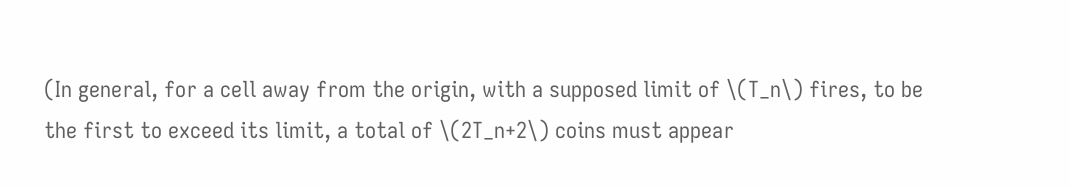(In general, for a cell away from the origin, with a supposed limit of \(T_n\) fires, to be the first to exceed its limit, a total of \(2T_n+2\) coins must appear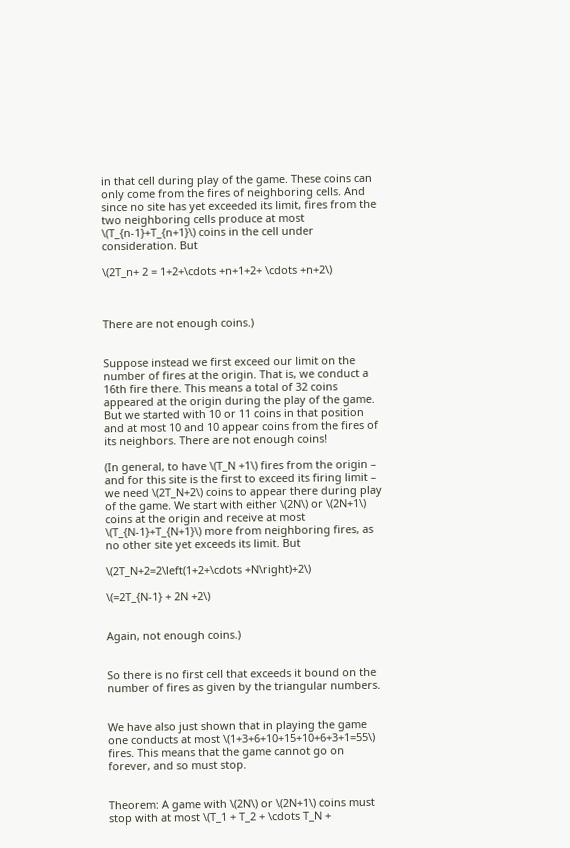in that cell during play of the game. These coins can only come from the fires of neighboring cells. And since no site has yet exceeded its limit, fires from the two neighboring cells produce at most \(T_{n-1}+T_{n+1}\) coins in the cell under consideration. But

\(2T_n+ 2 = 1+2+\cdots +n+1+2+ \cdots +n+2\)



There are not enough coins.)


Suppose instead we first exceed our limit on the number of fires at the origin. That is, we conduct a 16th fire there. This means a total of 32 coins appeared at the origin during the play of the game. But we started with 10 or 11 coins in that position and at most 10 and 10 appear coins from the fires of its neighbors. There are not enough coins!

(In general, to have \(T_N +1\) fires from the origin – and for this site is the first to exceed its firing limit – we need \(2T_N+2\) coins to appear there during play of the game. We start with either \(2N\) or \(2N+1\) coins at the origin and receive at most \(T_{N-1}+T_{N+1}\) more from neighboring fires, as no other site yet exceeds its limit. But

\(2T_N+2=2\left(1+2+\cdots +N\right)+2\)

\(=2T_{N-1} + 2N +2\)


Again, not enough coins.)


So there is no first cell that exceeds it bound on the number of fires as given by the triangular numbers.


We have also just shown that in playing the game one conducts at most \(1+3+6+10+15+10+6+3+1=55\) fires. This means that the game cannot go on forever, and so must stop.


Theorem: A game with \(2N\) or \(2N+1\) coins must stop with at most \(T_1 + T_2 + \cdots T_N +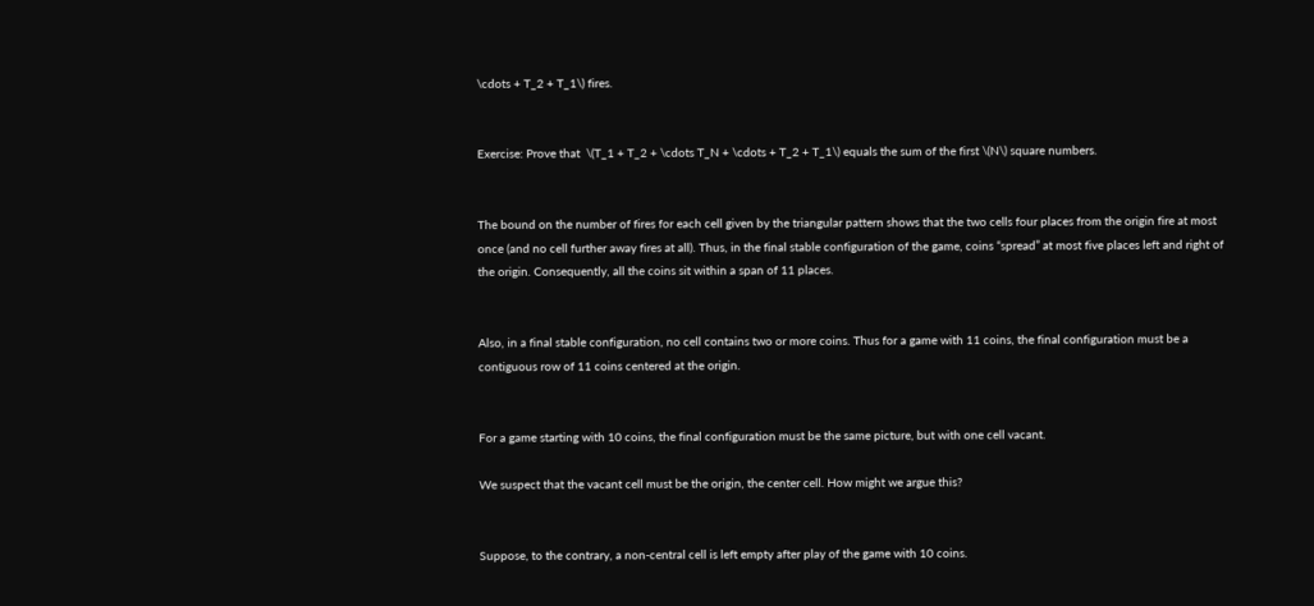\cdots + T_2 + T_1\) fires.


Exercise: Prove that  \(T_1 + T_2 + \cdots T_N + \cdots + T_2 + T_1\) equals the sum of the first \(N\) square numbers.


The bound on the number of fires for each cell given by the triangular pattern shows that the two cells four places from the origin fire at most once (and no cell further away fires at all). Thus, in the final stable configuration of the game, coins “spread” at most five places left and right of the origin. Consequently, all the coins sit within a span of 11 places.


Also, in a final stable configuration, no cell contains two or more coins. Thus for a game with 11 coins, the final configuration must be a contiguous row of 11 coins centered at the origin.


For a game starting with 10 coins, the final configuration must be the same picture, but with one cell vacant.

We suspect that the vacant cell must be the origin, the center cell. How might we argue this?


Suppose, to the contrary, a non-central cell is left empty after play of the game with 10 coins.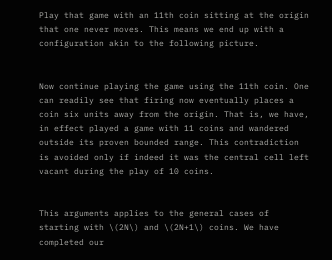Play that game with an 11th coin sitting at the origin that one never moves. This means we end up with a configuration akin to the following picture.


Now continue playing the game using the 11th coin. One can readily see that firing now eventually places a coin six units away from the origin. That is, we have, in effect played a game with 11 coins and wandered outside its proven bounded range. This contradiction is avoided only if indeed it was the central cell left vacant during the play of 10 coins.


This arguments applies to the general cases of starting with \(2N\) and \(2N+1\) coins. We have completed our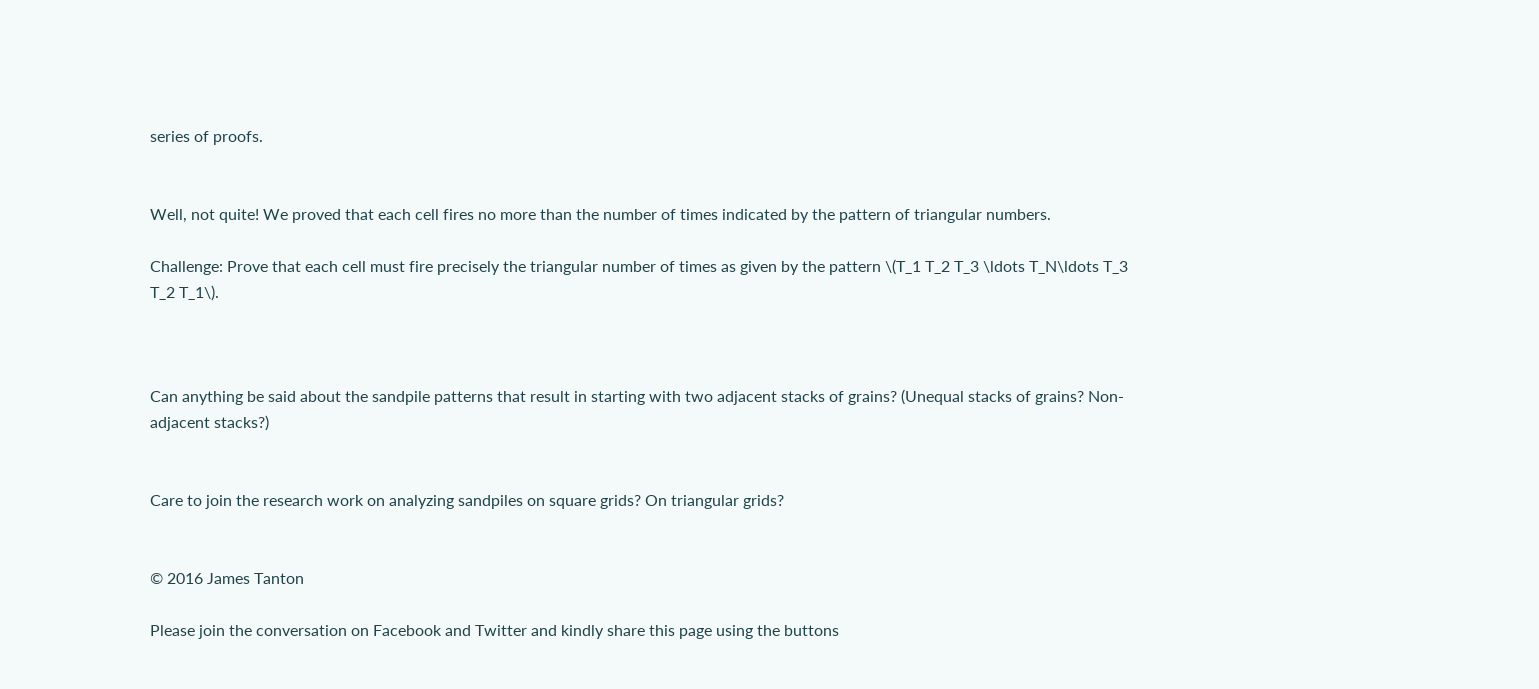series of proofs.


Well, not quite! We proved that each cell fires no more than the number of times indicated by the pattern of triangular numbers.

Challenge: Prove that each cell must fire precisely the triangular number of times as given by the pattern \(T_1 T_2 T_3 \ldots T_N\ldots T_3 T_2 T_1\).



Can anything be said about the sandpile patterns that result in starting with two adjacent stacks of grains? (Unequal stacks of grains? Non-adjacent stacks?)


Care to join the research work on analyzing sandpiles on square grids? On triangular grids?


© 2016 James Tanton

Please join the conversation on Facebook and Twitter and kindly share this page using the buttons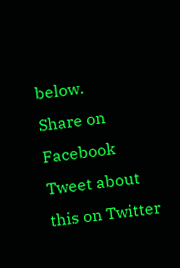below.
Share on Facebook
Tweet about this on Twitter